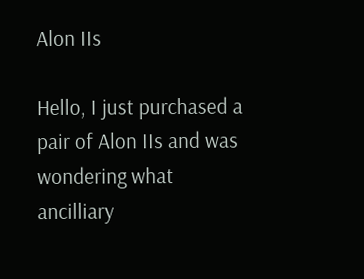Alon IIs

Hello, I just purchased a pair of Alon IIs and was wondering what ancilliary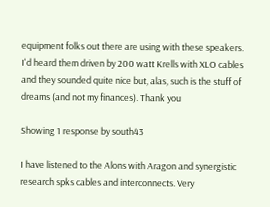equipment folks out there are using with these speakers. I'd heard them driven by 200 watt Krells with XLO cables and they sounded quite nice but, alas, such is the stuff of dreams (and not my finances). Thank you

Showing 1 response by south43

I have listened to the Alons with Aragon and synergistic research spks cables and interconnects. Very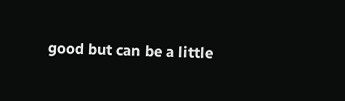good but can be a little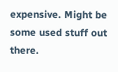expensive. Might be some used stuff out there.